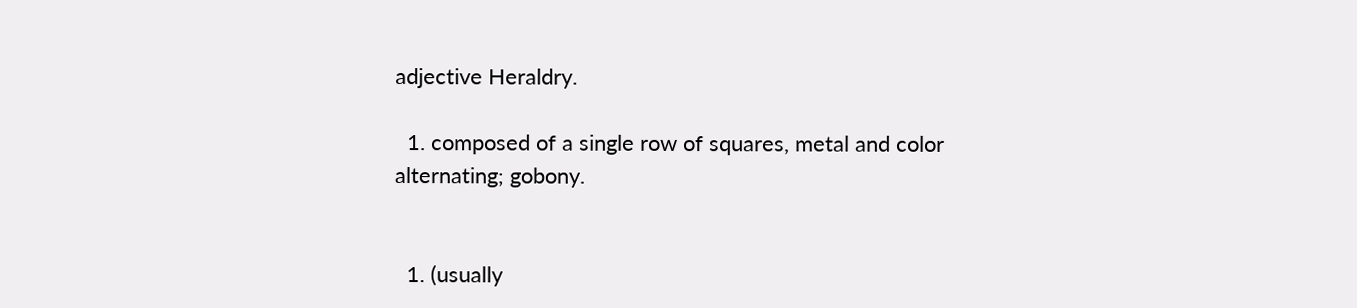adjective Heraldry.

  1. composed of a single row of squares, metal and color alternating; gobony.


  1. (usually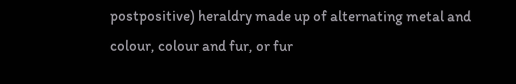postpositive) heraldry made up of alternating metal and colour, colour and fur, or fur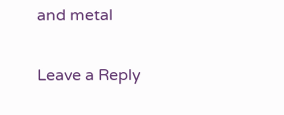and metal

Leave a Reply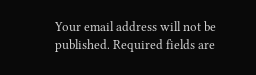Your email address will not be published. Required fields are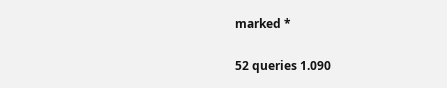marked *

52 queries 1.090